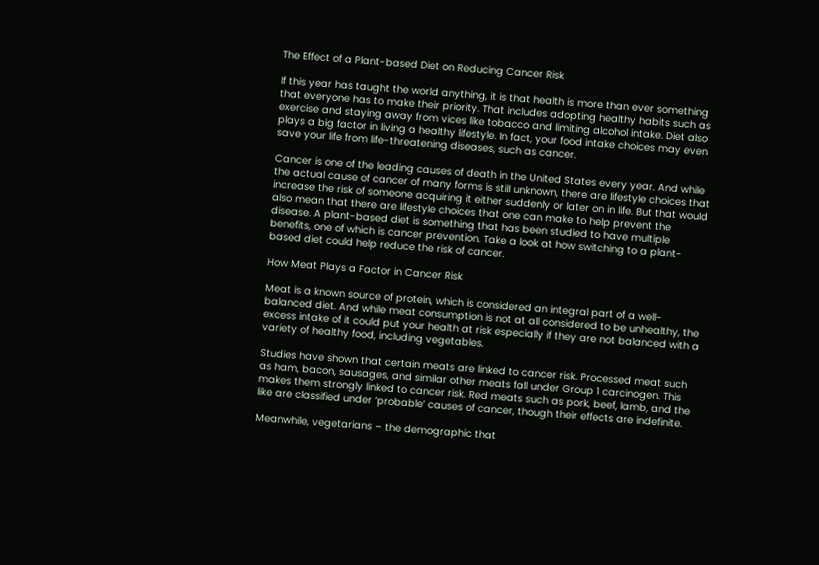The Effect of a Plant-based Diet on Reducing Cancer Risk

If this year has taught the world anything, it is that health is more than ever something that everyone has to make their priority. That includes adopting healthy habits such as exercise and staying away from vices like tobacco and limiting alcohol intake. Diet also plays a big factor in living a healthy lifestyle. In fact, your food intake choices may even save your life from life-threatening diseases, such as cancer.

Cancer is one of the leading causes of death in the United States every year. And while the actual cause of cancer of many forms is still unknown, there are lifestyle choices that increase the risk of someone acquiring it either suddenly or later on in life. But that would also mean that there are lifestyle choices that one can make to help prevent the disease. A plant-based diet is something that has been studied to have multiple benefits, one of which is cancer prevention. Take a look at how switching to a plant-based diet could help reduce the risk of cancer.

How Meat Plays a Factor in Cancer Risk

Meat is a known source of protein, which is considered an integral part of a well-balanced diet. And while meat consumption is not at all considered to be unhealthy, the excess intake of it could put your health at risk especially if they are not balanced with a variety of healthy food, including vegetables.

Studies have shown that certain meats are linked to cancer risk. Processed meat such as ham, bacon, sausages, and similar other meats fall under Group 1 carcinogen. This makes them strongly linked to cancer risk. Red meats such as pork, beef, lamb, and the like are classified under ‘probable’ causes of cancer, though their effects are indefinite.

Meanwhile, vegetarians – the demographic that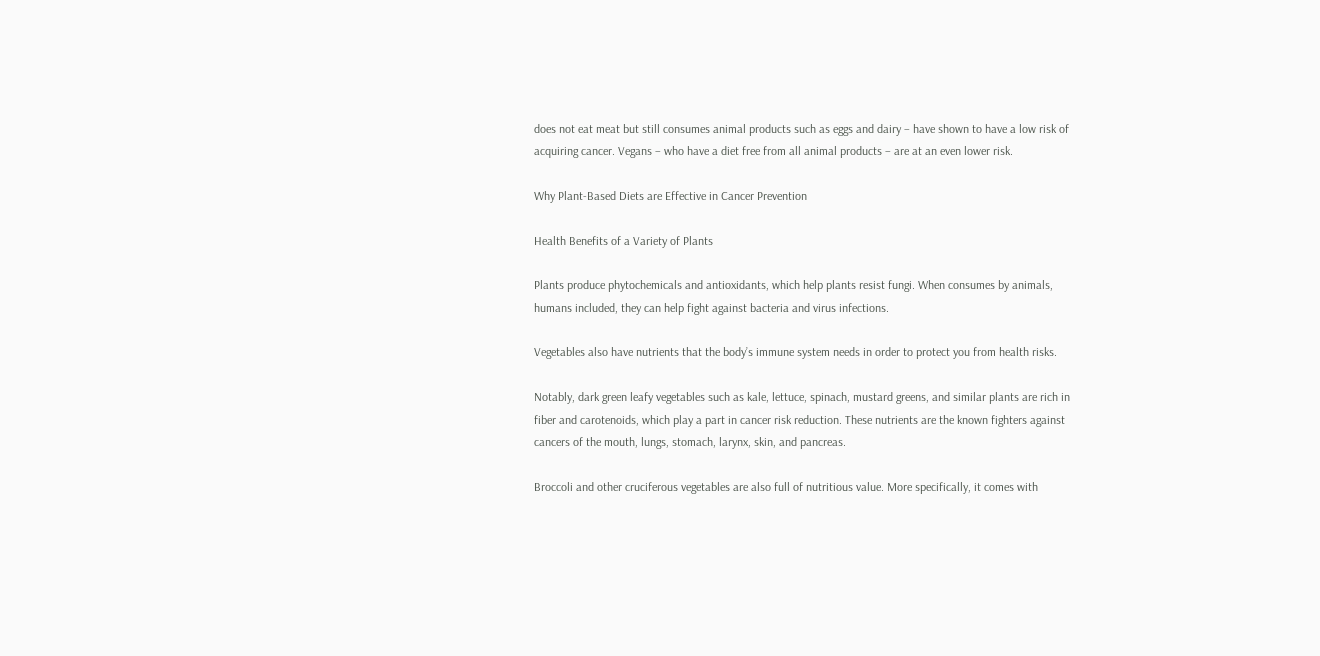does not eat meat but still consumes animal products such as eggs and dairy – have shown to have a low risk of acquiring cancer. Vegans – who have a diet free from all animal products – are at an even lower risk.

Why Plant-Based Diets are Effective in Cancer Prevention

Health Benefits of a Variety of Plants

Plants produce phytochemicals and antioxidants, which help plants resist fungi. When consumes by animals, humans included, they can help fight against bacteria and virus infections.

Vegetables also have nutrients that the body’s immune system needs in order to protect you from health risks.

Notably, dark green leafy vegetables such as kale, lettuce, spinach, mustard greens, and similar plants are rich in fiber and carotenoids, which play a part in cancer risk reduction. These nutrients are the known fighters against cancers of the mouth, lungs, stomach, larynx, skin, and pancreas.

Broccoli and other cruciferous vegetables are also full of nutritious value. More specifically, it comes with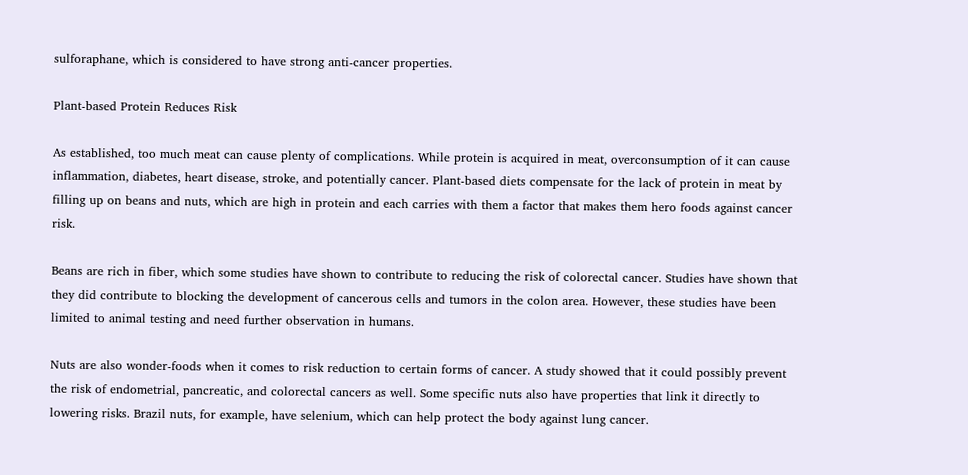sulforaphane, which is considered to have strong anti-cancer properties.

Plant-based Protein Reduces Risk

As established, too much meat can cause plenty of complications. While protein is acquired in meat, overconsumption of it can cause inflammation, diabetes, heart disease, stroke, and potentially cancer. Plant-based diets compensate for the lack of protein in meat by filling up on beans and nuts, which are high in protein and each carries with them a factor that makes them hero foods against cancer risk.

Beans are rich in fiber, which some studies have shown to contribute to reducing the risk of colorectal cancer. Studies have shown that they did contribute to blocking the development of cancerous cells and tumors in the colon area. However, these studies have been limited to animal testing and need further observation in humans.

Nuts are also wonder-foods when it comes to risk reduction to certain forms of cancer. A study showed that it could possibly prevent the risk of endometrial, pancreatic, and colorectal cancers as well. Some specific nuts also have properties that link it directly to lowering risks. Brazil nuts, for example, have selenium, which can help protect the body against lung cancer.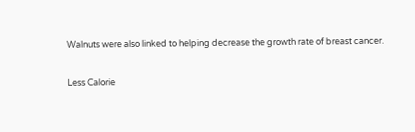Walnuts were also linked to helping decrease the growth rate of breast cancer.

Less Calorie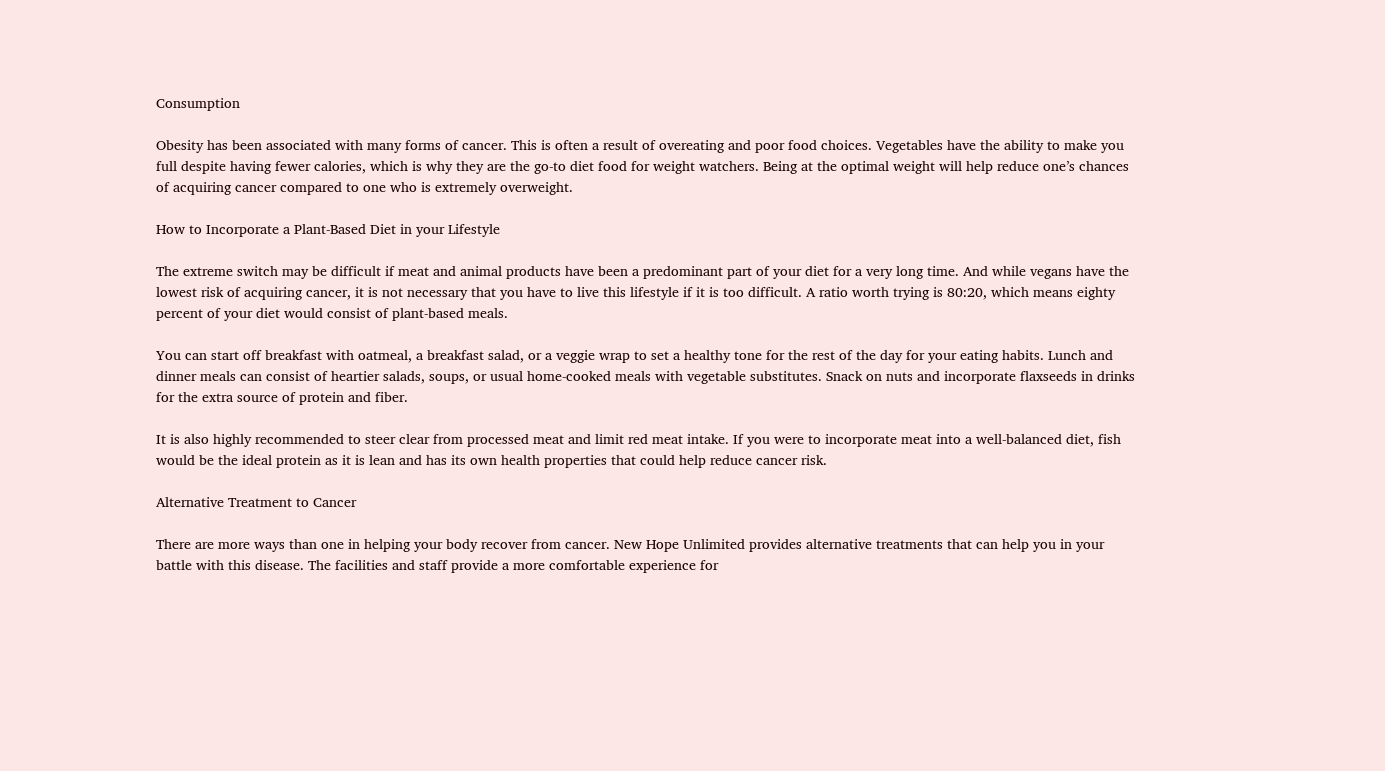Consumption

Obesity has been associated with many forms of cancer. This is often a result of overeating and poor food choices. Vegetables have the ability to make you full despite having fewer calories, which is why they are the go-to diet food for weight watchers. Being at the optimal weight will help reduce one’s chances of acquiring cancer compared to one who is extremely overweight.

How to Incorporate a Plant-Based Diet in your Lifestyle

The extreme switch may be difficult if meat and animal products have been a predominant part of your diet for a very long time. And while vegans have the lowest risk of acquiring cancer, it is not necessary that you have to live this lifestyle if it is too difficult. A ratio worth trying is 80:20, which means eighty percent of your diet would consist of plant-based meals.

You can start off breakfast with oatmeal, a breakfast salad, or a veggie wrap to set a healthy tone for the rest of the day for your eating habits. Lunch and dinner meals can consist of heartier salads, soups, or usual home-cooked meals with vegetable substitutes. Snack on nuts and incorporate flaxseeds in drinks for the extra source of protein and fiber.

It is also highly recommended to steer clear from processed meat and limit red meat intake. If you were to incorporate meat into a well-balanced diet, fish would be the ideal protein as it is lean and has its own health properties that could help reduce cancer risk.

Alternative Treatment to Cancer

There are more ways than one in helping your body recover from cancer. New Hope Unlimited provides alternative treatments that can help you in your battle with this disease. The facilities and staff provide a more comfortable experience for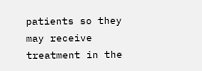patients so they may receive treatment in the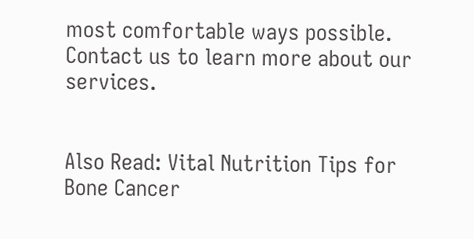most comfortable ways possible. Contact us to learn more about our services.


Also Read: Vital Nutrition Tips for Bone Cancer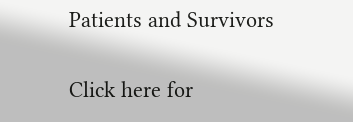Patients and Survivors

Click here for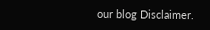our blog Disclaimer.